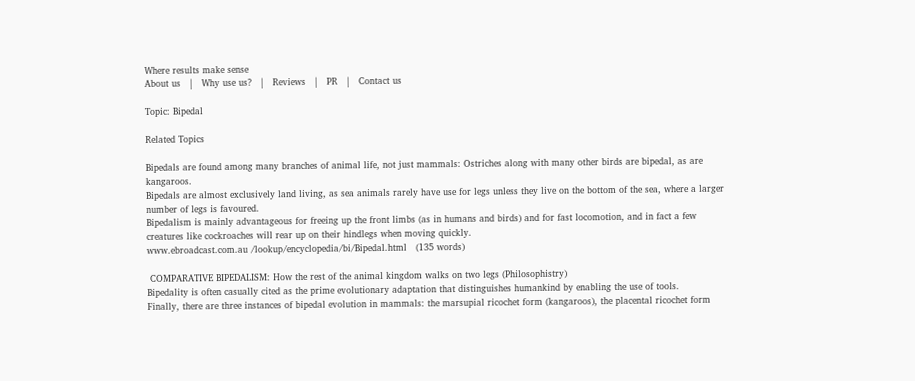Where results make sense
About us   |   Why use us?   |   Reviews   |   PR   |   Contact us

Topic: Bipedal

Related Topics

Bipedals are found among many branches of animal life, not just mammals: Ostriches along with many other birds are bipedal, as are kangaroos.
Bipedals are almost exclusively land living, as sea animals rarely have use for legs unless they live on the bottom of the sea, where a larger number of legs is favoured.
Bipedalism is mainly advantageous for freeing up the front limbs (as in humans and birds) and for fast locomotion, and in fact a few creatures like cockroaches will rear up on their hindlegs when moving quickly.
www.ebroadcast.com.au /lookup/encyclopedia/bi/Bipedal.html   (135 words)

 COMPARATIVE BIPEDALISM: How the rest of the animal kingdom walks on two legs (Philosophistry)
Bipedality is often casually cited as the prime evolutionary adaptation that distinguishes humankind by enabling the use of tools.
Finally, there are three instances of bipedal evolution in mammals: the marsupial ricochet form (kangaroos), the placental ricochet form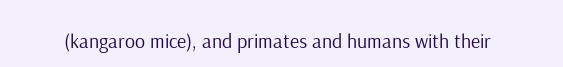(kangaroo mice), and primates and humans with their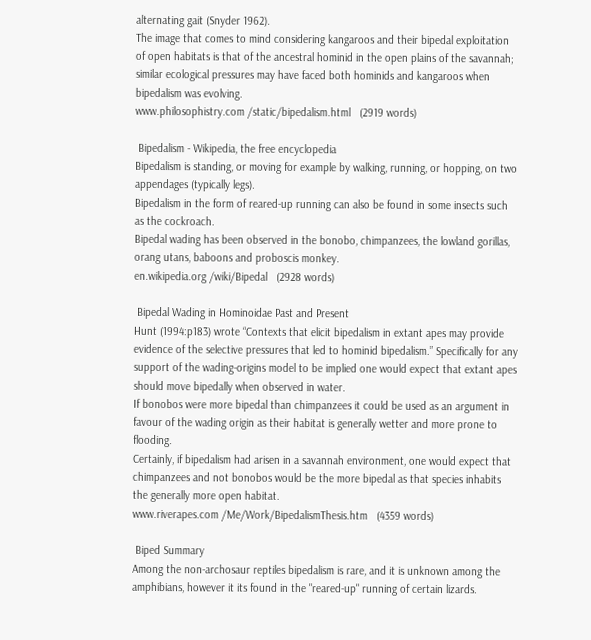alternating gait (Snyder 1962).
The image that comes to mind considering kangaroos and their bipedal exploitation of open habitats is that of the ancestral hominid in the open plains of the savannah; similar ecological pressures may have faced both hominids and kangaroos when bipedalism was evolving.
www.philosophistry.com /static/bipedalism.html   (2919 words)

 Bipedalism - Wikipedia, the free encyclopedia
Bipedalism is standing, or moving for example by walking, running, or hopping, on two appendages (typically legs).
Bipedalism in the form of reared-up running can also be found in some insects such as the cockroach.
Bipedal wading has been observed in the bonobo, chimpanzees, the lowland gorillas, orang utans, baboons and proboscis monkey.
en.wikipedia.org /wiki/Bipedal   (2928 words)

 Bipedal Wading in Hominoidae Past and Present
Hunt (1994:p183) wrote “Contexts that elicit bipedalism in extant apes may provide evidence of the selective pressures that led to hominid bipedalism.” Specifically for any support of the wading-origins model to be implied one would expect that extant apes should move bipedally when observed in water.
If bonobos were more bipedal than chimpanzees it could be used as an argument in favour of the wading origin as their habitat is generally wetter and more prone to flooding.
Certainly, if bipedalism had arisen in a savannah environment, one would expect that chimpanzees and not bonobos would be the more bipedal as that species inhabits the generally more open habitat.
www.riverapes.com /Me/Work/BipedalismThesis.htm   (4359 words)

 Biped Summary
Among the non-archosaur reptiles bipedalism is rare, and it is unknown among the amphibians, however it its found in the "reared-up" running of certain lizards.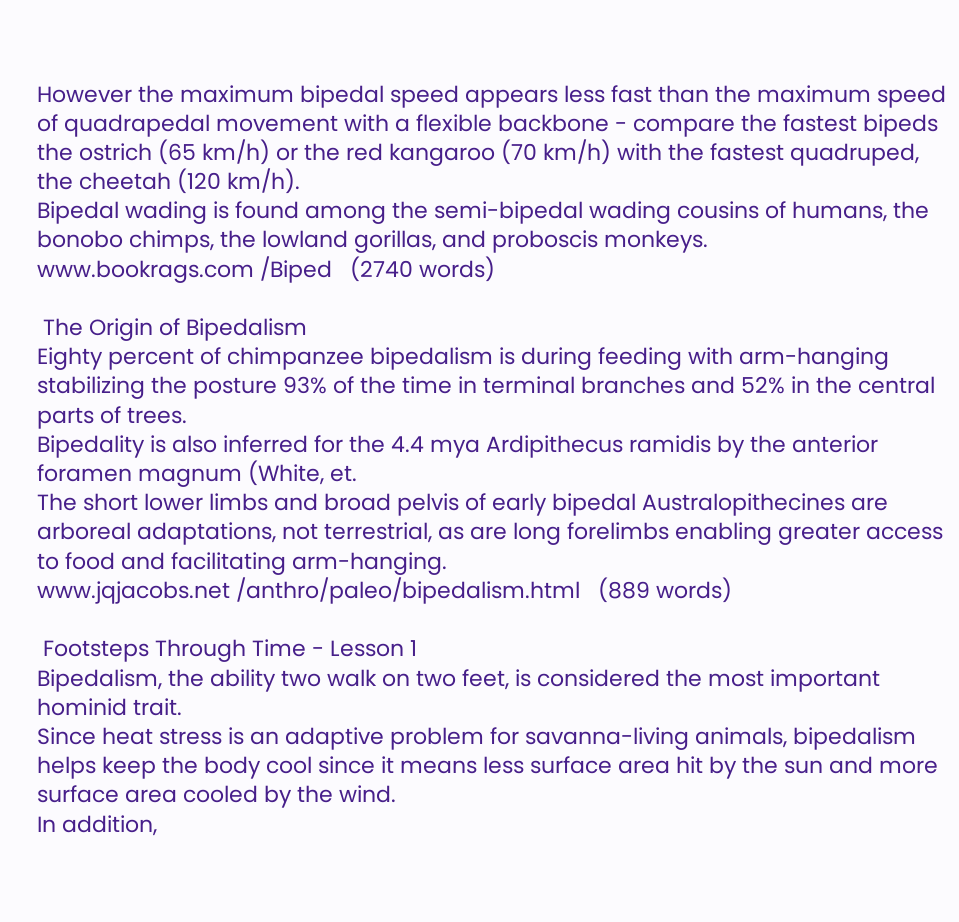However the maximum bipedal speed appears less fast than the maximum speed of quadrapedal movement with a flexible backbone - compare the fastest bipeds the ostrich (65 km/h) or the red kangaroo (70 km/h) with the fastest quadruped, the cheetah (120 km/h).
Bipedal wading is found among the semi-bipedal wading cousins of humans, the bonobo chimps, the lowland gorillas, and proboscis monkeys.
www.bookrags.com /Biped   (2740 words)

 The Origin of Bipedalism
Eighty percent of chimpanzee bipedalism is during feeding with arm-hanging stabilizing the posture 93% of the time in terminal branches and 52% in the central parts of trees.
Bipedality is also inferred for the 4.4 mya Ardipithecus ramidis by the anterior foramen magnum (White, et.
The short lower limbs and broad pelvis of early bipedal Australopithecines are arboreal adaptations, not terrestrial, as are long forelimbs enabling greater access to food and facilitating arm-hanging.
www.jqjacobs.net /anthro/paleo/bipedalism.html   (889 words)

 Footsteps Through Time - Lesson 1
Bipedalism, the ability two walk on two feet, is considered the most important hominid trait.
Since heat stress is an adaptive problem for savanna-living animals, bipedalism helps keep the body cool since it means less surface area hit by the sun and more surface area cooled by the wind.
In addition,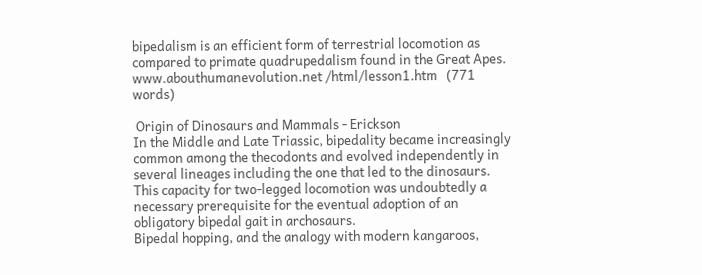bipedalism is an efficient form of terrestrial locomotion as compared to primate quadrupedalism found in the Great Apes.
www.abouthumanevolution.net /html/lesson1.htm   (771 words)

 Origin of Dinosaurs and Mammals - Erickson
In the Middle and Late Triassic, bipedality became increasingly common among the thecodonts and evolved independently in several lineages including the one that led to the dinosaurs.
This capacity for two-legged locomotion was undoubtedly a necessary prerequisite for the eventual adoption of an obligatory bipedal gait in archosaurs.
Bipedal hopping, and the analogy with modern kangaroos,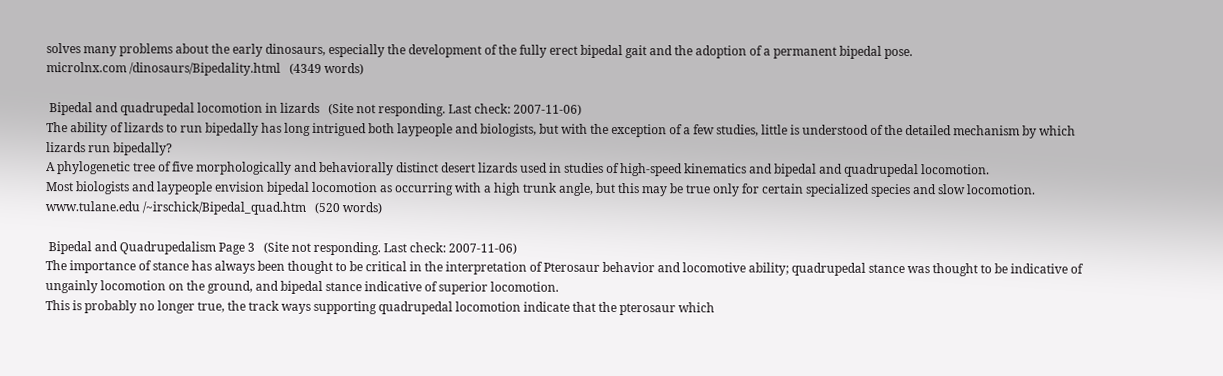solves many problems about the early dinosaurs, especially the development of the fully erect bipedal gait and the adoption of a permanent bipedal pose.
microlnx.com /dinosaurs/Bipedality.html   (4349 words)

 Bipedal and quadrupedal locomotion in lizards   (Site not responding. Last check: 2007-11-06)
The ability of lizards to run bipedally has long intrigued both laypeople and biologists, but with the exception of a few studies, little is understood of the detailed mechanism by which lizards run bipedally?
A phylogenetic tree of five morphologically and behaviorally distinct desert lizards used in studies of high-speed kinematics and bipedal and quadrupedal locomotion.
Most biologists and laypeople envision bipedal locomotion as occurring with a high trunk angle, but this may be true only for certain specialized species and slow locomotion.
www.tulane.edu /~irschick/Bipedal_quad.htm   (520 words)

 Bipedal and Quadrupedalism Page 3   (Site not responding. Last check: 2007-11-06)
The importance of stance has always been thought to be critical in the interpretation of Pterosaur behavior and locomotive ability; quadrupedal stance was thought to be indicative of ungainly locomotion on the ground, and bipedal stance indicative of superior locomotion.
This is probably no longer true, the track ways supporting quadrupedal locomotion indicate that the pterosaur which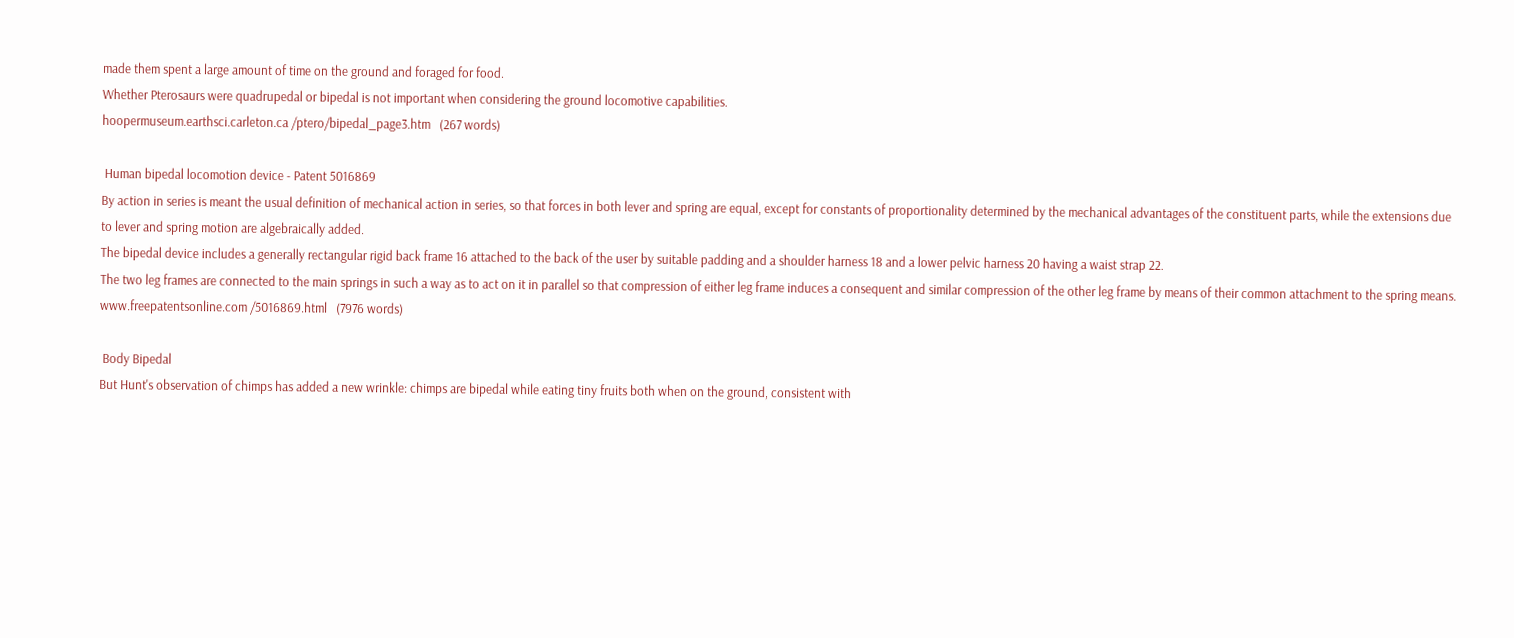made them spent a large amount of time on the ground and foraged for food.
Whether Pterosaurs were quadrupedal or bipedal is not important when considering the ground locomotive capabilities.
hoopermuseum.earthsci.carleton.ca /ptero/bipedal_page3.htm   (267 words)

 Human bipedal locomotion device - Patent 5016869
By action in series is meant the usual definition of mechanical action in series, so that forces in both lever and spring are equal, except for constants of proportionality determined by the mechanical advantages of the constituent parts, while the extensions due to lever and spring motion are algebraically added.
The bipedal device includes a generally rectangular rigid back frame 16 attached to the back of the user by suitable padding and a shoulder harness 18 and a lower pelvic harness 20 having a waist strap 22.
The two leg frames are connected to the main springs in such a way as to act on it in parallel so that compression of either leg frame induces a consequent and similar compression of the other leg frame by means of their common attachment to the spring means.
www.freepatentsonline.com /5016869.html   (7976 words)

 Body Bipedal
But Hunt's observation of chimps has added a new wrinkle: chimps are bipedal while eating tiny fruits both when on the ground, consistent with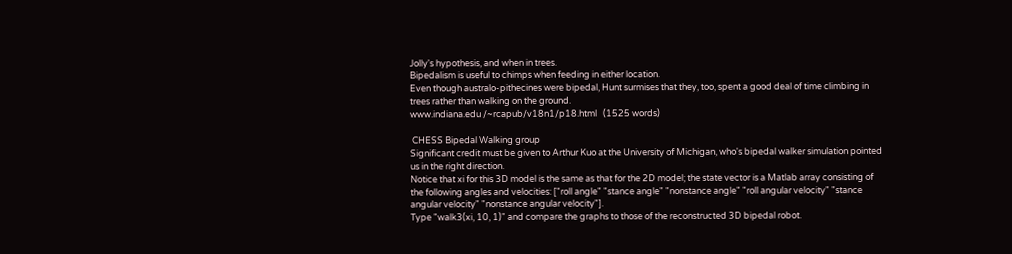Jolly's hypothesis, and when in trees.
Bipedalism is useful to chimps when feeding in either location.
Even though australo-pithecines were bipedal, Hunt surmises that they, too, spent a good deal of time climbing in trees rather than walking on the ground.
www.indiana.edu /~rcapub/v18n1/p18.html   (1525 words)

 CHESS Bipedal Walking group
Significant credit must be given to Arthur Kuo at the University of Michigan, who's bipedal walker simulation pointed us in the right direction.
Notice that xi for this 3D model is the same as that for the 2D model; the state vector is a Matlab array consisting of the following angles and velocities: ["roll angle" "stance angle" "nonstance angle" "roll angular velocity" "stance angular velocity" "nonstance angular velocity"].
Type "walk3(xi, 10, 1)" and compare the graphs to those of the reconstructed 3D bipedal robot.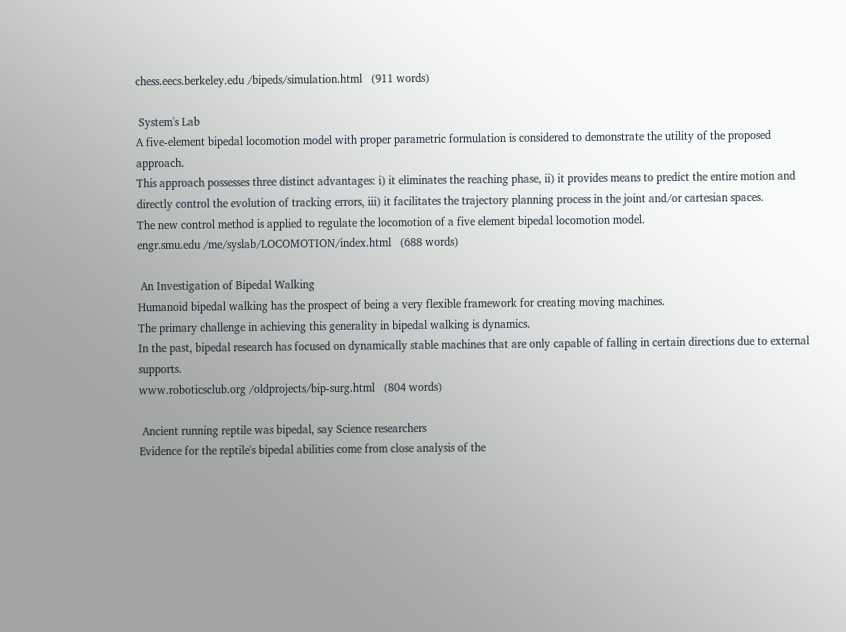chess.eecs.berkeley.edu /bipeds/simulation.html   (911 words)

 System's Lab
A five-element bipedal locomotion model with proper parametric formulation is considered to demonstrate the utility of the proposed approach.
This approach possesses three distinct advantages: i) it eliminates the reaching phase, ii) it provides means to predict the entire motion and directly control the evolution of tracking errors, iii) it facilitates the trajectory planning process in the joint and/or cartesian spaces.
The new control method is applied to regulate the locomotion of a five element bipedal locomotion model.
engr.smu.edu /me/syslab/LOCOMOTION/index.html   (688 words)

 An Investigation of Bipedal Walking
Humanoid bipedal walking has the prospect of being a very flexible framework for creating moving machines.
The primary challenge in achieving this generality in bipedal walking is dynamics.
In the past, bipedal research has focused on dynamically stable machines that are only capable of falling in certain directions due to external supports.
www.roboticsclub.org /oldprojects/bip-surg.html   (804 words)

 Ancient running reptile was bipedal, say Science researchers
Evidence for the reptile's bipedal abilities come from close analysis of the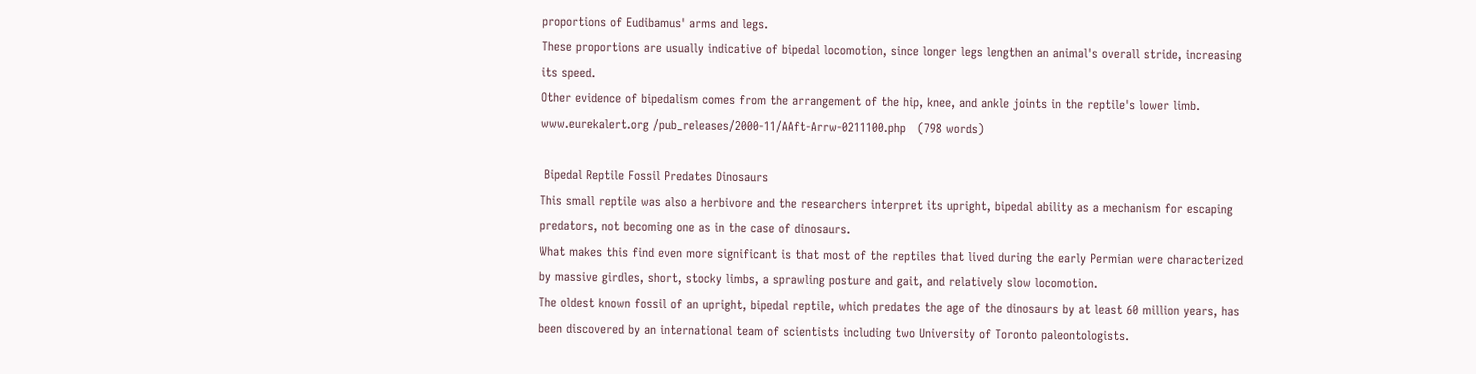proportions of Eudibamus' arms and legs.
These proportions are usually indicative of bipedal locomotion, since longer legs lengthen an animal's overall stride, increasing its speed.
Other evidence of bipedalism comes from the arrangement of the hip, knee, and ankle joints in the reptile's lower limb.
www.eurekalert.org /pub_releases/2000-11/AAft-Arrw-0211100.php   (798 words)

 Bipedal Reptile Fossil Predates Dinosaurs
This small reptile was also a herbivore and the researchers interpret its upright, bipedal ability as a mechanism for escaping predators, not becoming one as in the case of dinosaurs.
What makes this find even more significant is that most of the reptiles that lived during the early Permian were characterized by massive girdles, short, stocky limbs, a sprawling posture and gait, and relatively slow locomotion.
The oldest known fossil of an upright, bipedal reptile, which predates the age of the dinosaurs by at least 60 million years, has been discovered by an international team of scientists including two University of Toronto paleontologists.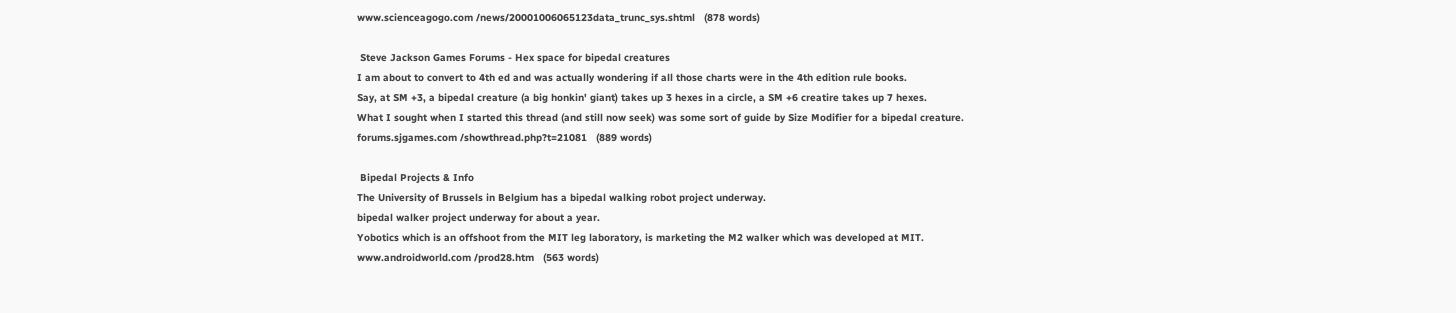www.scienceagogo.com /news/20001006065123data_trunc_sys.shtml   (878 words)

 Steve Jackson Games Forums - Hex space for bipedal creatures
I am about to convert to 4th ed and was actually wondering if all those charts were in the 4th edition rule books.
Say, at SM +3, a bipedal creature (a big honkin' giant) takes up 3 hexes in a circle, a SM +6 creatire takes up 7 hexes.
What I sought when I started this thread (and still now seek) was some sort of guide by Size Modifier for a bipedal creature.
forums.sjgames.com /showthread.php?t=21081   (889 words)

 Bipedal Projects & Info
The University of Brussels in Belgium has a bipedal walking robot project underway.
bipedal walker project underway for about a year.
Yobotics which is an offshoot from the MIT leg laboratory, is marketing the M2 walker which was developed at MIT.
www.androidworld.com /prod28.htm   (563 words)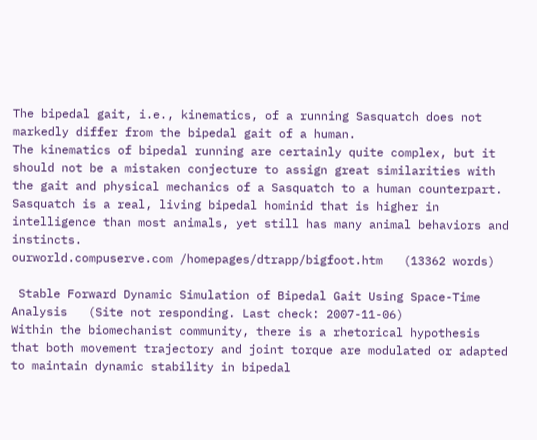The bipedal gait, i.e., kinematics, of a running Sasquatch does not markedly differ from the bipedal gait of a human.
The kinematics of bipedal running are certainly quite complex, but it should not be a mistaken conjecture to assign great similarities with the gait and physical mechanics of a Sasquatch to a human counterpart.
Sasquatch is a real, living bipedal hominid that is higher in intelligence than most animals, yet still has many animal behaviors and instincts.
ourworld.compuserve.com /homepages/dtrapp/bigfoot.htm   (13362 words)

 Stable Forward Dynamic Simulation of Bipedal Gait Using Space-Time Analysis   (Site not responding. Last check: 2007-11-06)
Within the biomechanist community, there is a rhetorical hypothesis that both movement trajectory and joint torque are modulated or adapted to maintain dynamic stability in bipedal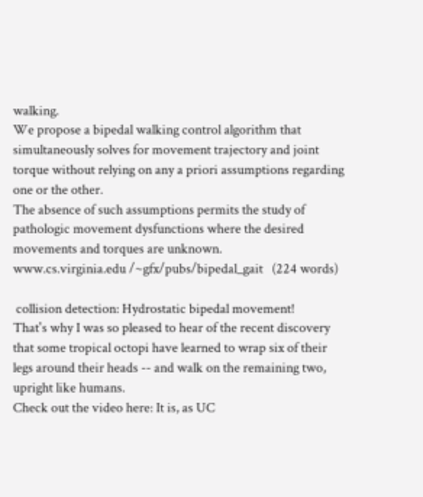walking.
We propose a bipedal walking control algorithm that simultaneously solves for movement trajectory and joint torque without relying on any a priori assumptions regarding one or the other.
The absence of such assumptions permits the study of pathologic movement dysfunctions where the desired movements and torques are unknown.
www.cs.virginia.edu /~gfx/pubs/bipedal_gait   (224 words)

 collision detection: Hydrostatic bipedal movement!
That's why I was so pleased to hear of the recent discovery that some tropical octopi have learned to wrap six of their legs around their heads -- and walk on the remaining two, upright like humans.
Check out the video here: It is, as UC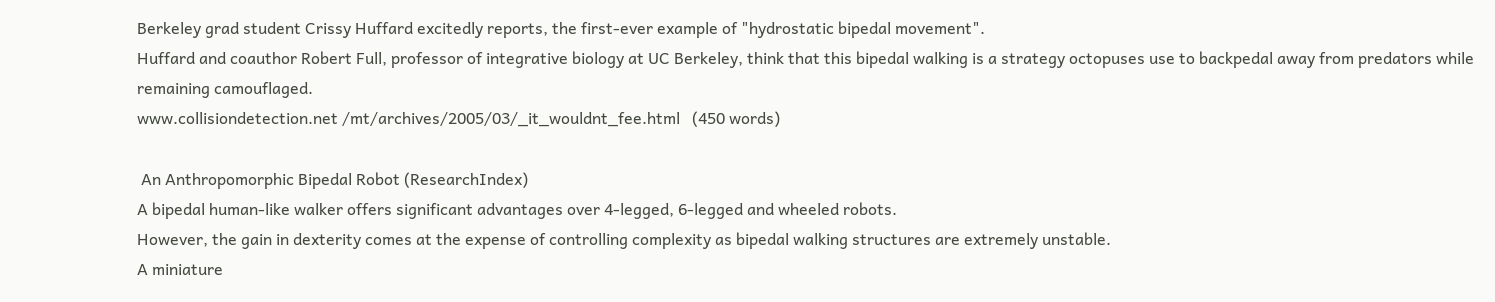Berkeley grad student Crissy Huffard excitedly reports, the first-ever example of "hydrostatic bipedal movement".
Huffard and coauthor Robert Full, professor of integrative biology at UC Berkeley, think that this bipedal walking is a strategy octopuses use to backpedal away from predators while remaining camouflaged.
www.collisiondetection.net /mt/archives/2005/03/_it_wouldnt_fee.html   (450 words)

 An Anthropomorphic Bipedal Robot (ResearchIndex)
A bipedal human-like walker offers significant advantages over 4-legged, 6-legged and wheeled robots.
However, the gain in dexterity comes at the expense of controlling complexity as bipedal walking structures are extremely unstable.
A miniature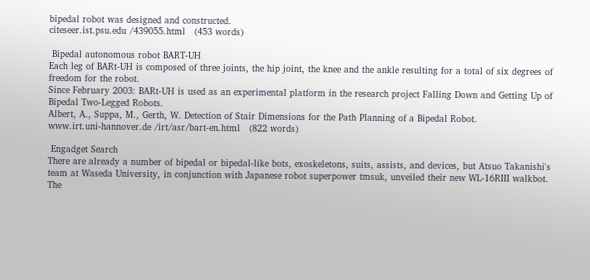bipedal robot was designed and constructed.
citeseer.ist.psu.edu /439055.html   (453 words)

 Bipedal autonomous robot BART-UH
Each leg of BARt-UH is composed of three joints, the hip joint, the knee and the ankle resulting for a total of six degrees of freedom for the robot.
Since February 2003: BARt-UH is used as an experimental platform in the research project Falling Down and Getting Up of Bipedal Two-Legged Robots.
Albert, A., Suppa, M., Gerth, W. Detection of Stair Dimensions for the Path Planning of a Bipedal Robot.
www.irt.uni-hannover.de /irt/asr/bart-en.html   (822 words)

 Engadget Search
There are already a number of bipedal or bipedal-like bots, exoskeletons, suits, assists, and devices, but Atsuo Takanishi's team at Waseda University, in conjunction with Japanese robot superpower tmsuk, unveiled their new WL-16RIII walkbot.
The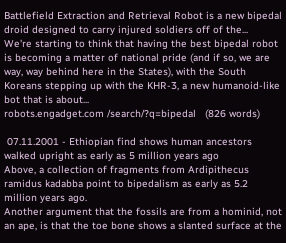Battlefield Extraction and Retrieval Robot is a new bipedal droid designed to carry injured soldiers off of the...
We're starting to think that having the best bipedal robot is becoming a matter of national pride (and if so, we are way, way behind here in the States), with the South Koreans stepping up with the KHR-3, a new humanoid-like bot that is about...
robots.engadget.com /search/?q=bipedal   (826 words)

 07.11.2001 - Ethiopian find shows human ancestors walked upright as early as 5 million years ago
Above, a collection of fragments from Ardipithecus ramidus kadabba point to bipedalism as early as 5.2 million years ago.
Another argument that the fossils are from a hominid, not an ape, is that the toe bone shows a slanted surface at the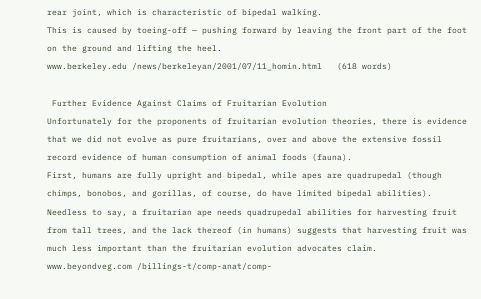rear joint, which is characteristic of bipedal walking.
This is caused by toeing-off — pushing forward by leaving the front part of the foot on the ground and lifting the heel.
www.berkeley.edu /news/berkeleyan/2001/07/11_homin.html   (618 words)

 Further Evidence Against Claims of Fruitarian Evolution
Unfortunately for the proponents of fruitarian evolution theories, there is evidence that we did not evolve as pure fruitarians, over and above the extensive fossil record evidence of human consumption of animal foods (fauna).
First, humans are fully upright and bipedal, while apes are quadrupedal (though chimps, bonobos, and gorillas, of course, do have limited bipedal abilities).
Needless to say, a fruitarian ape needs quadrupedal abilities for harvesting fruit from tall trees, and the lack thereof (in humans) suggests that harvesting fruit was much less important than the fruitarian evolution advocates claim.
www.beyondveg.com /billings-t/comp-anat/comp-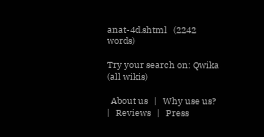anat-4d.shtml   (2242 words)

Try your search on: Qwika (all wikis)

  About us   |   Why use us?   |   Reviews   |   Press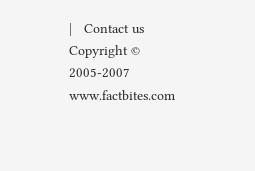|   Contact us
Copyright © 2005-2007 www.factbites.com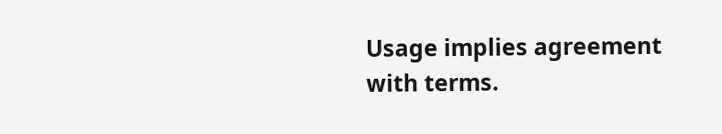Usage implies agreement with terms.